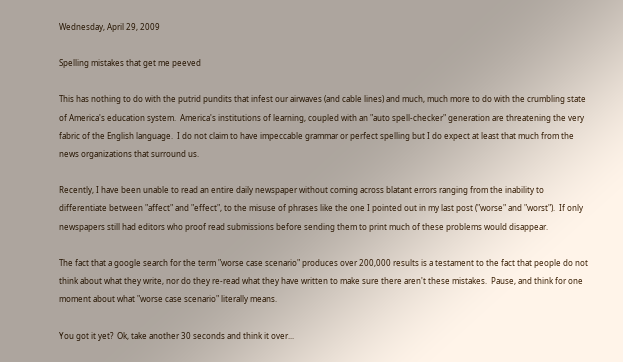Wednesday, April 29, 2009

Spelling mistakes that get me peeved

This has nothing to do with the putrid pundits that infest our airwaves (and cable lines) and much, much more to do with the crumbling state of America's education system.  America's institutions of learning, coupled with an "auto spell-checker" generation are threatening the very fabric of the English language.  I do not claim to have impeccable grammar or perfect spelling but I do expect at least that much from the news organizations that surround us.

Recently, I have been unable to read an entire daily newspaper without coming across blatant errors ranging from the inability to differentiate between "affect" and "effect", to the misuse of phrases like the one I pointed out in my last post ("worse" and "worst").  If only newspapers still had editors who proof read submissions before sending them to print much of these problems would disappear.

The fact that a google search for the term "worse case scenario" produces over 200,000 results is a testament to the fact that people do not think about what they write, nor do they re-read what they have written to make sure there aren't these mistakes.  Pause, and think for one moment about what "worse case scenario" literally means.

You got it yet?  Ok, take another 30 seconds and think it over...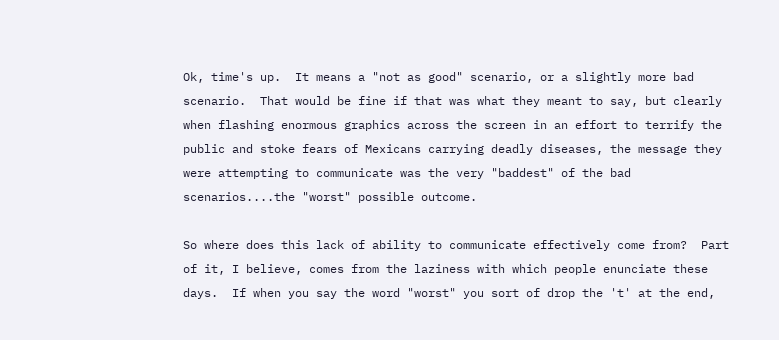Ok, time's up.  It means a "not as good" scenario, or a slightly more bad scenario.  That would be fine if that was what they meant to say, but clearly when flashing enormous graphics across the screen in an effort to terrify the public and stoke fears of Mexicans carrying deadly diseases, the message they were attempting to communicate was the very "baddest" of the bad scenarios....the "worst" possible outcome.

So where does this lack of ability to communicate effectively come from?  Part of it, I believe, comes from the laziness with which people enunciate these days.  If when you say the word "worst" you sort of drop the 't' at the end,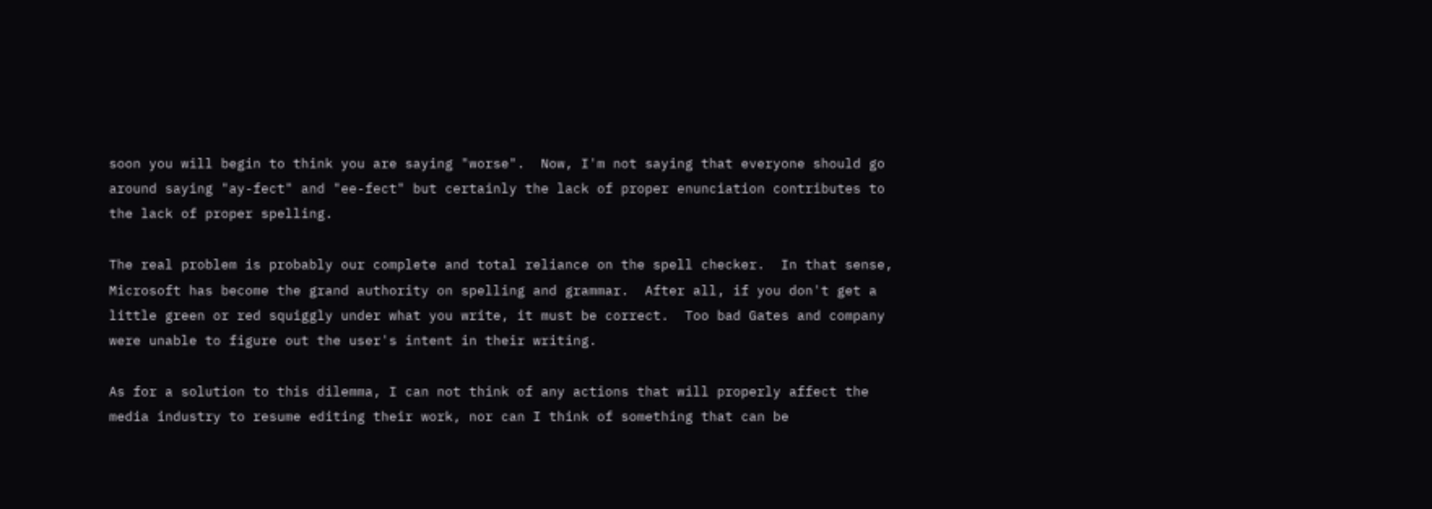soon you will begin to think you are saying "worse".  Now, I'm not saying that everyone should go around saying "ay-fect" and "ee-fect" but certainly the lack of proper enunciation contributes to the lack of proper spelling.

The real problem is probably our complete and total reliance on the spell checker.  In that sense, Microsoft has become the grand authority on spelling and grammar.  After all, if you don't get a little green or red squiggly under what you write, it must be correct.  Too bad Gates and company were unable to figure out the user's intent in their writing.

As for a solution to this dilemma, I can not think of any actions that will properly affect the media industry to resume editing their work, nor can I think of something that can be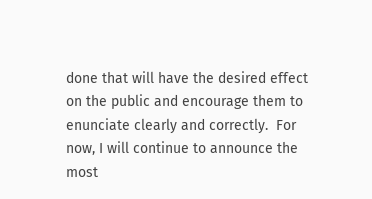done that will have the desired effect on the public and encourage them to enunciate clearly and correctly.  For now, I will continue to announce the most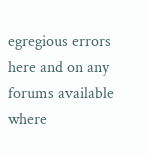egregious errors here and on any forums available where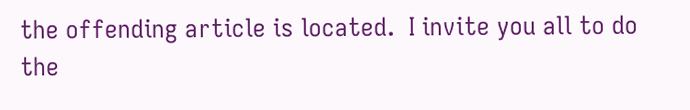the offending article is located.  I invite you all to do the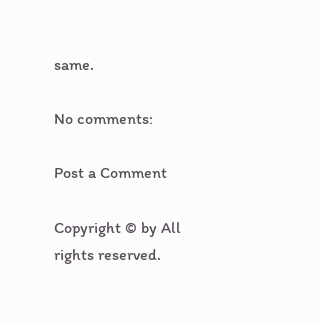same.

No comments:

Post a Comment

Copyright © by All rights reserved.